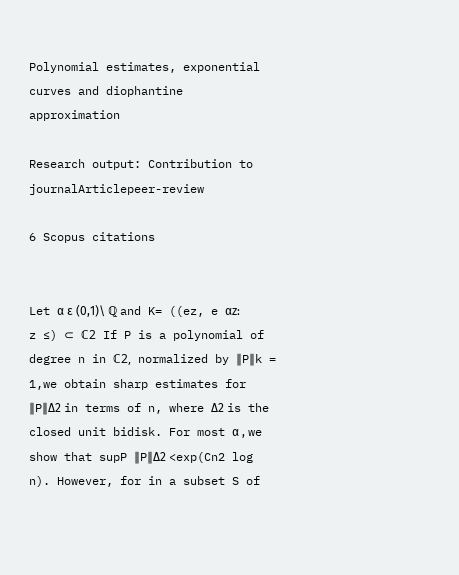Polynomial estimates, exponential curves and diophantine approximation

Research output: Contribution to journalArticlepeer-review

6 Scopus citations


Let α ε (0,1)\ ℚ and K= ((ez, e αz: z ≤) ⊂ ℂ2 If P is a polynomial of degree n in ℂ2, normalized by ∥P∥k = 1,we obtain sharp estimates for ∥P∥Δ2 in terms of n, where Δ2 is the closed unit bidisk. For most α , we show that supP ∥P∥Δ2 <exp(Cn2 log n). However, for in a subset S of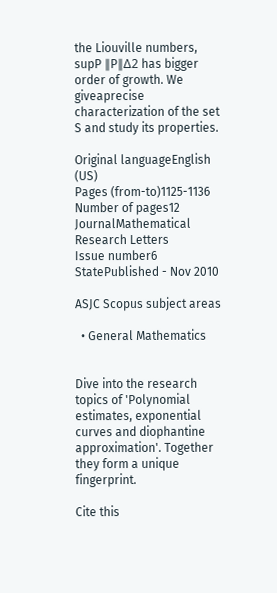the Liouville numbers, supP ∥P∥Δ2 has bigger order of growth. We giveaprecise characterization of the set S and study its properties.

Original languageEnglish (US)
Pages (from-to)1125-1136
Number of pages12
JournalMathematical Research Letters
Issue number6
StatePublished - Nov 2010

ASJC Scopus subject areas

  • General Mathematics


Dive into the research topics of 'Polynomial estimates, exponential curves and diophantine approximation'. Together they form a unique fingerprint.

Cite this